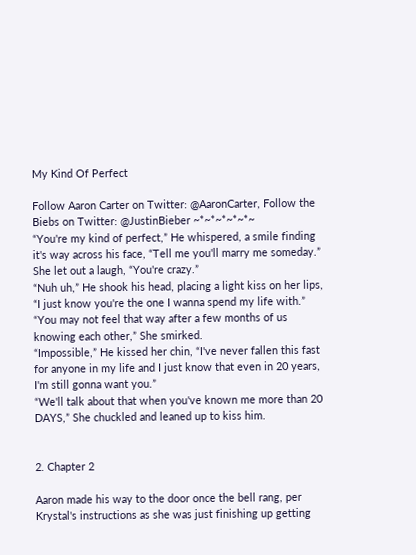My Kind Of Perfect

Follow Aaron Carter on Twitter: @AaronCarter, Follow the Biebs on Twitter: @JustinBieber ~*~*~*~*~*~
“You're my kind of perfect,” He whispered, a smile finding it's way across his face, “Tell me you'll marry me someday.”
She let out a laugh, “You're crazy.”
“Nuh uh,” He shook his head, placing a light kiss on her lips, “I just know you're the one I wanna spend my life with.”
“You may not feel that way after a few months of us knowing each other,” She smirked.
“Impossible,” He kissed her chin, “I've never fallen this fast for anyone in my life and I just know that even in 20 years, I'm still gonna want you.”
“We'll talk about that when you've known me more than 20 DAYS,” She chuckled and leaned up to kiss him.


2. Chapter 2

Aaron made his way to the door once the bell rang, per Krystal's instructions as she was just finishing up getting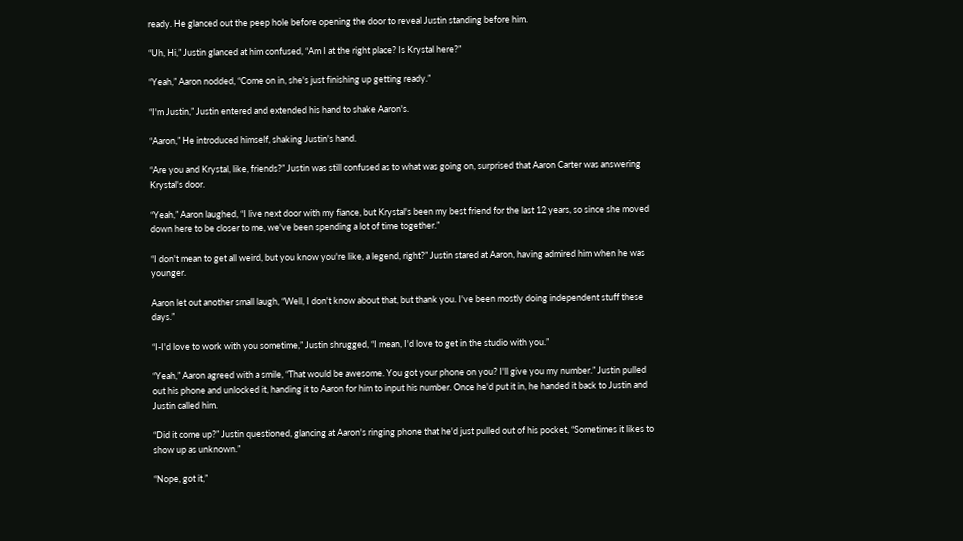ready. He glanced out the peep hole before opening the door to reveal Justin standing before him.

“Uh, Hi,” Justin glanced at him confused, “Am I at the right place? Is Krystal here?”

“Yeah,” Aaron nodded, “Come on in, she's just finishing up getting ready.”

“I'm Justin,” Justin entered and extended his hand to shake Aaron's.

“Aaron,” He introduced himself, shaking Justin's hand.

“Are you and Krystal, like, friends?” Justin was still confused as to what was going on, surprised that Aaron Carter was answering Krystal's door.

“Yeah,” Aaron laughed, “I live next door with my fiance, but Krystal's been my best friend for the last 12 years, so since she moved down here to be closer to me, we've been spending a lot of time together.”

“I don't mean to get all weird, but you know you're like, a legend, right?” Justin stared at Aaron, having admired him when he was younger.

Aaron let out another small laugh, “Well, I don't know about that, but thank you. I've been mostly doing independent stuff these days.”

“I-I'd love to work with you sometime,” Justin shrugged, “I mean, I'd love to get in the studio with you.”

“Yeah,” Aaron agreed with a smile, “That would be awesome. You got your phone on you? I'll give you my number.” Justin pulled out his phone and unlocked it, handing it to Aaron for him to input his number. Once he'd put it in, he handed it back to Justin and Justin called him.

“Did it come up?” Justin questioned, glancing at Aaron's ringing phone that he'd just pulled out of his pocket, “Sometimes it likes to show up as unknown.”

“Nope, got it,”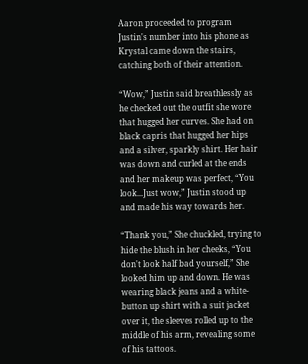Aaron proceeded to program Justin's number into his phone as Krystal came down the stairs, catching both of their attention.

“Wow,” Justin said breathlessly as he checked out the outfit she wore that hugged her curves. She had on black capris that hugged her hips and a silver, sparkly shirt. Her hair was down and curled at the ends and her makeup was perfect, “You look...Just wow,” Justin stood up and made his way towards her.

“Thank you,” She chuckled, trying to hide the blush in her cheeks, “You don't look half bad yourself,” She looked him up and down. He was wearing black jeans and a white-button up shirt with a suit jacket over it, the sleeves rolled up to the middle of his arm, revealing some of his tattoos.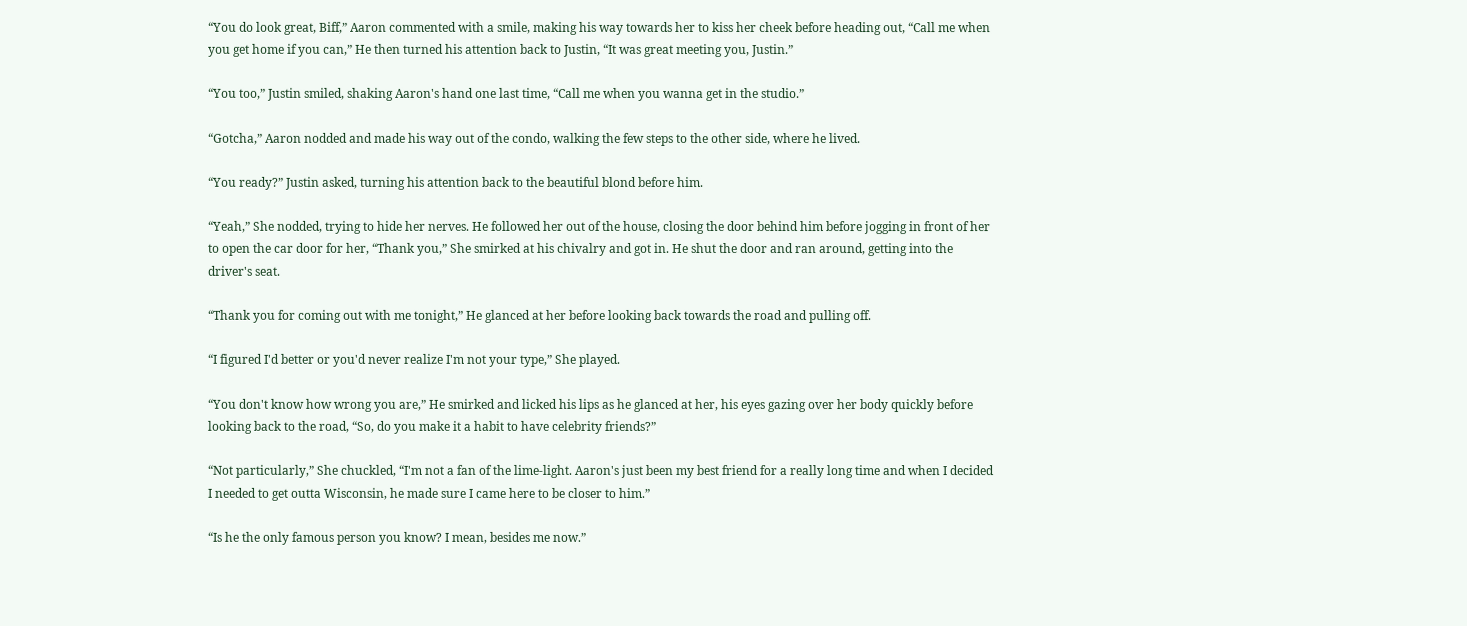“You do look great, Biff,” Aaron commented with a smile, making his way towards her to kiss her cheek before heading out, “Call me when you get home if you can,” He then turned his attention back to Justin, “It was great meeting you, Justin.”

“You too,” Justin smiled, shaking Aaron's hand one last time, “Call me when you wanna get in the studio.”

“Gotcha,” Aaron nodded and made his way out of the condo, walking the few steps to the other side, where he lived.

“You ready?” Justin asked, turning his attention back to the beautiful blond before him.

“Yeah,” She nodded, trying to hide her nerves. He followed her out of the house, closing the door behind him before jogging in front of her to open the car door for her, “Thank you,” She smirked at his chivalry and got in. He shut the door and ran around, getting into the driver's seat.

“Thank you for coming out with me tonight,” He glanced at her before looking back towards the road and pulling off.

“I figured I'd better or you'd never realize I'm not your type,” She played.

“You don't know how wrong you are,” He smirked and licked his lips as he glanced at her, his eyes gazing over her body quickly before looking back to the road, “So, do you make it a habit to have celebrity friends?”

“Not particularly,” She chuckled, “I'm not a fan of the lime-light. Aaron's just been my best friend for a really long time and when I decided I needed to get outta Wisconsin, he made sure I came here to be closer to him.”

“Is he the only famous person you know? I mean, besides me now.”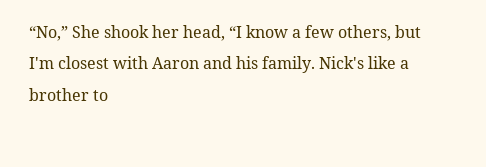“No,” She shook her head, “I know a few others, but I'm closest with Aaron and his family. Nick's like a brother to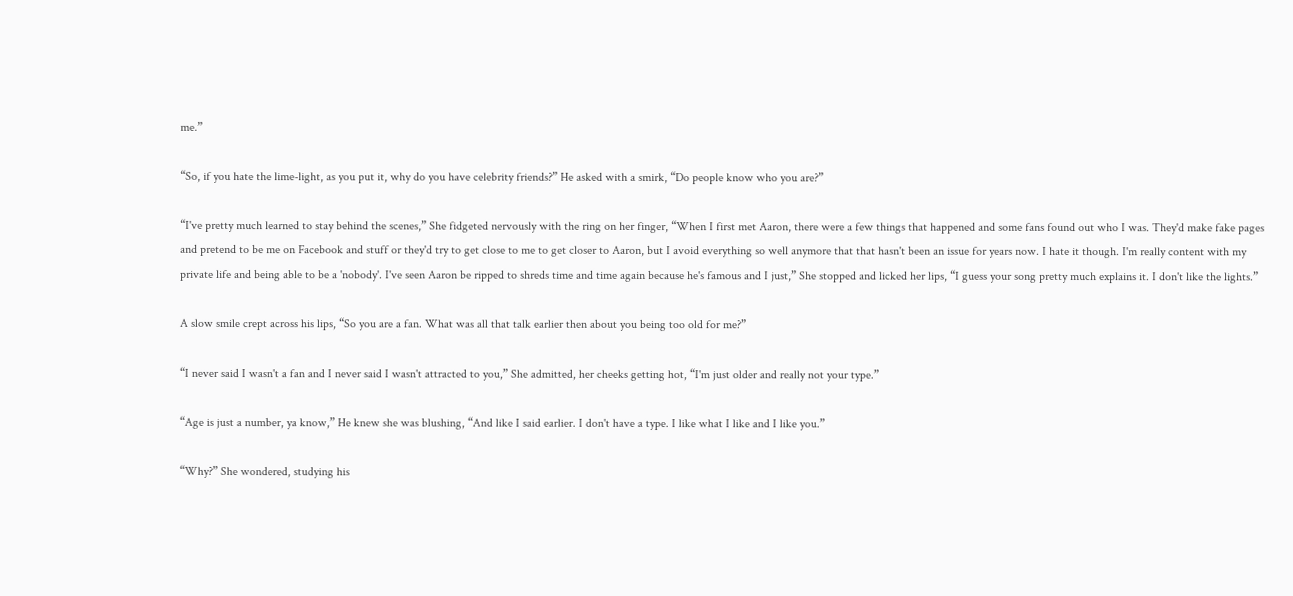me.”

“So, if you hate the lime-light, as you put it, why do you have celebrity friends?” He asked with a smirk, “Do people know who you are?”

“I've pretty much learned to stay behind the scenes,” She fidgeted nervously with the ring on her finger, “When I first met Aaron, there were a few things that happened and some fans found out who I was. They'd make fake pages and pretend to be me on Facebook and stuff or they'd try to get close to me to get closer to Aaron, but I avoid everything so well anymore that that hasn't been an issue for years now. I hate it though. I'm really content with my private life and being able to be a 'nobody'. I've seen Aaron be ripped to shreds time and time again because he's famous and I just,” She stopped and licked her lips, “I guess your song pretty much explains it. I don't like the lights.”

A slow smile crept across his lips, “So you are a fan. What was all that talk earlier then about you being too old for me?”

“I never said I wasn't a fan and I never said I wasn't attracted to you,” She admitted, her cheeks getting hot, “I'm just older and really not your type.”

“Age is just a number, ya know,” He knew she was blushing, “And like I said earlier. I don't have a type. I like what I like and I like you.”

“Why?” She wondered, studying his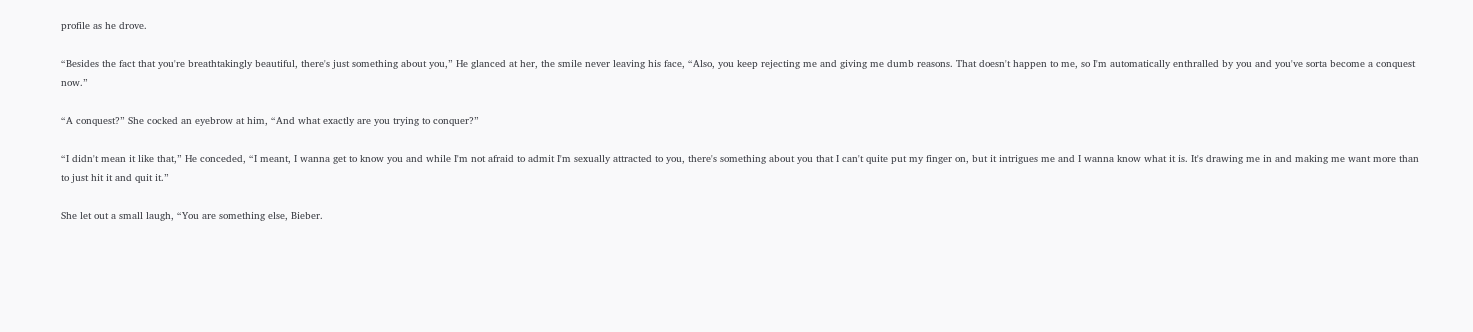profile as he drove.

“Besides the fact that you're breathtakingly beautiful, there's just something about you,” He glanced at her, the smile never leaving his face, “Also, you keep rejecting me and giving me dumb reasons. That doesn't happen to me, so I'm automatically enthralled by you and you've sorta become a conquest now.”

“A conquest?” She cocked an eyebrow at him, “And what exactly are you trying to conquer?”

“I didn't mean it like that,” He conceded, “I meant, I wanna get to know you and while I'm not afraid to admit I'm sexually attracted to you, there's something about you that I can't quite put my finger on, but it intrigues me and I wanna know what it is. It's drawing me in and making me want more than to just hit it and quit it.”

She let out a small laugh, “You are something else, Bieber.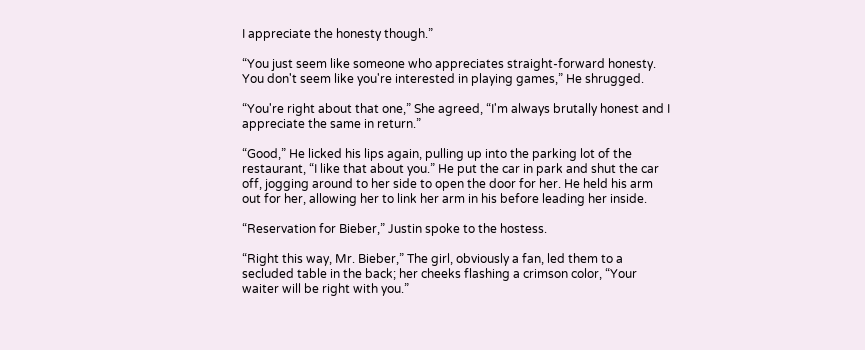I appreciate the honesty though.”

“You just seem like someone who appreciates straight-forward honesty. You don't seem like you're interested in playing games,” He shrugged.

“You're right about that one,” She agreed, “I'm always brutally honest and I appreciate the same in return.”

“Good,” He licked his lips again, pulling up into the parking lot of the restaurant, “I like that about you.” He put the car in park and shut the car off, jogging around to her side to open the door for her. He held his arm out for her, allowing her to link her arm in his before leading her inside.

“Reservation for Bieber,” Justin spoke to the hostess.

“Right this way, Mr. Bieber,” The girl, obviously a fan, led them to a secluded table in the back; her cheeks flashing a crimson color, “Your waiter will be right with you.”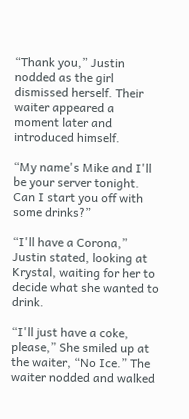“Thank you,” Justin nodded as the girl dismissed herself. Their waiter appeared a moment later and introduced himself.

“My name's Mike and I'll be your server tonight. Can I start you off with some drinks?”

“I'll have a Corona,” Justin stated, looking at Krystal, waiting for her to decide what she wanted to drink.

“I'll just have a coke, please,” She smiled up at the waiter, “No Ice.” The waiter nodded and walked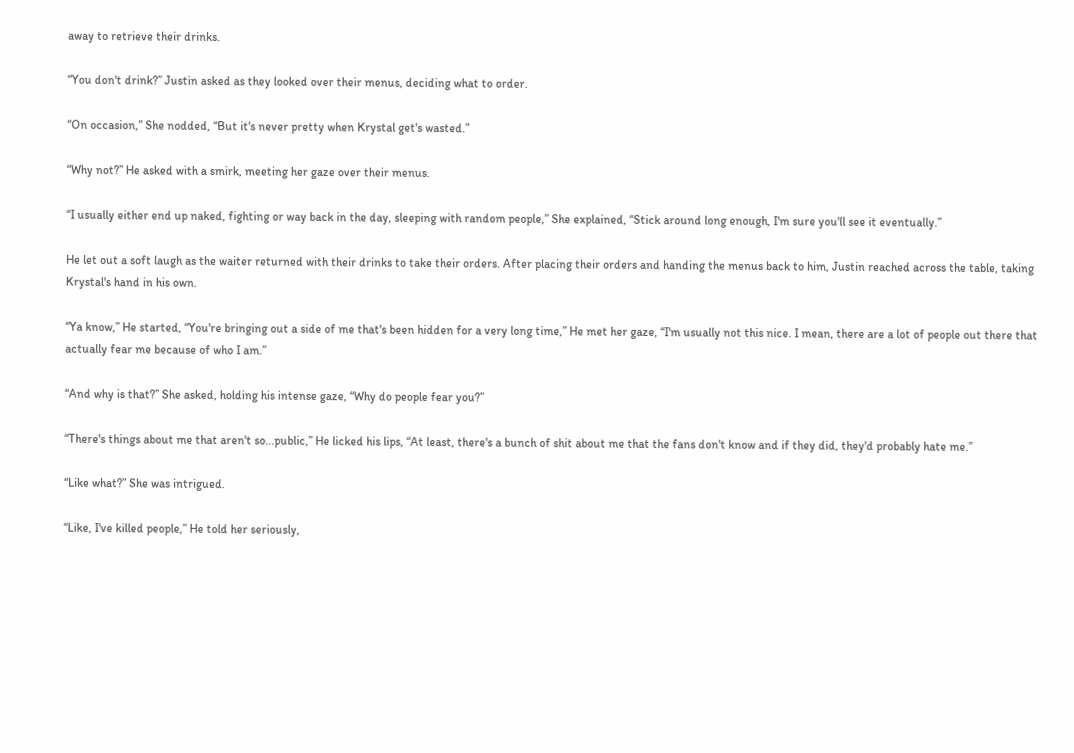away to retrieve their drinks.

“You don't drink?” Justin asked as they looked over their menus, deciding what to order.

“On occasion,” She nodded, “But it's never pretty when Krystal get's wasted.”

“Why not?” He asked with a smirk, meeting her gaze over their menus.

“I usually either end up naked, fighting or way back in the day, sleeping with random people,” She explained, “Stick around long enough, I'm sure you'll see it eventually.”

He let out a soft laugh as the waiter returned with their drinks to take their orders. After placing their orders and handing the menus back to him, Justin reached across the table, taking Krystal's hand in his own.

“Ya know,” He started, “You're bringing out a side of me that's been hidden for a very long time,” He met her gaze, “I'm usually not this nice. I mean, there are a lot of people out there that actually fear me because of who I am.”

“And why is that?” She asked, holding his intense gaze, “Why do people fear you?”

“There's things about me that aren't so...public,” He licked his lips, “At least, there's a bunch of shit about me that the fans don't know and if they did, they'd probably hate me.”

“Like what?” She was intrigued.

“Like, I've killed people,” He told her seriously,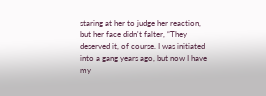staring at her to judge her reaction, but her face didn't falter, “They deserved it, of course. I was initiated into a gang years ago, but now I have my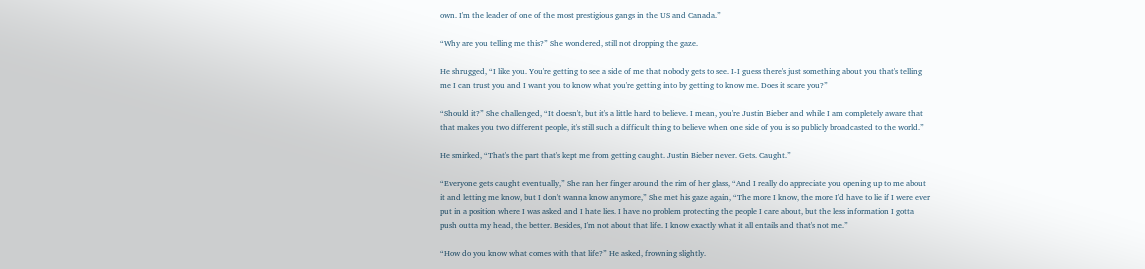own. I'm the leader of one of the most prestigious gangs in the US and Canada.”

“Why are you telling me this?” She wondered, still not dropping the gaze.

He shrugged, “I like you. You're getting to see a side of me that nobody gets to see. I-I guess there's just something about you that's telling me I can trust you and I want you to know what you're getting into by getting to know me. Does it scare you?”

“Should it?” She challenged, “It doesn't, but it's a little hard to believe. I mean, you're Justin Bieber and while I am completely aware that that makes you two different people, it's still such a difficult thing to believe when one side of you is so publicly broadcasted to the world.”

He smirked, “That's the part that's kept me from getting caught. Justin Bieber never. Gets. Caught.”

“Everyone gets caught eventually,” She ran her finger around the rim of her glass, “And I really do appreciate you opening up to me about it and letting me know, but I don't wanna know anymore,” She met his gaze again, “The more I know, the more I'd have to lie if I were ever put in a position where I was asked and I hate lies. I have no problem protecting the people I care about, but the less information I gotta push outta my head, the better. Besides, I'm not about that life. I know exactly what it all entails and that's not me.”

“How do you know what comes with that life?” He asked, frowning slightly.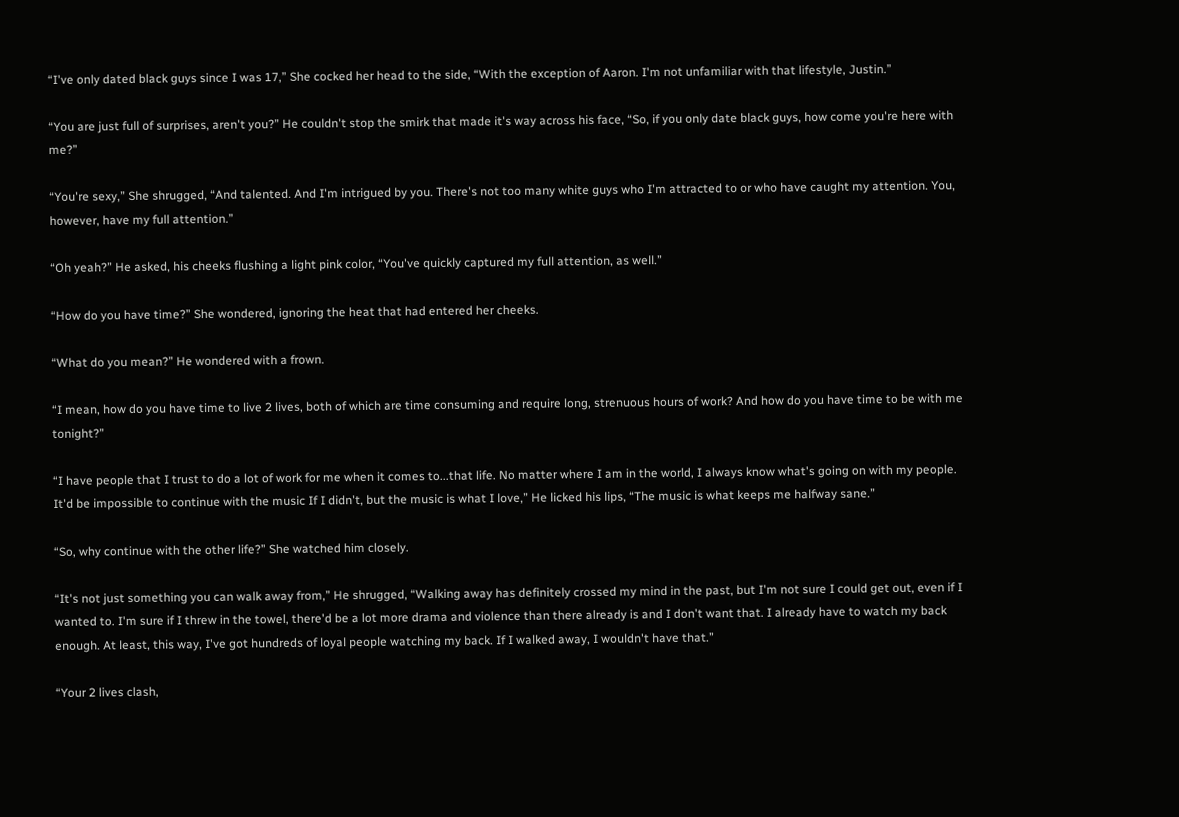“I've only dated black guys since I was 17,” She cocked her head to the side, “With the exception of Aaron. I'm not unfamiliar with that lifestyle, Justin.”

“You are just full of surprises, aren't you?” He couldn't stop the smirk that made it's way across his face, “So, if you only date black guys, how come you're here with me?”

“You're sexy,” She shrugged, “And talented. And I'm intrigued by you. There's not too many white guys who I'm attracted to or who have caught my attention. You, however, have my full attention.”

“Oh yeah?” He asked, his cheeks flushing a light pink color, “You've quickly captured my full attention, as well.”

“How do you have time?” She wondered, ignoring the heat that had entered her cheeks.

“What do you mean?” He wondered with a frown.

“I mean, how do you have time to live 2 lives, both of which are time consuming and require long, strenuous hours of work? And how do you have time to be with me tonight?”

“I have people that I trust to do a lot of work for me when it comes to...that life. No matter where I am in the world, I always know what's going on with my people. It'd be impossible to continue with the music If I didn't, but the music is what I love,” He licked his lips, “The music is what keeps me halfway sane.”

“So, why continue with the other life?” She watched him closely.

“It's not just something you can walk away from,” He shrugged, “Walking away has definitely crossed my mind in the past, but I'm not sure I could get out, even if I wanted to. I'm sure if I threw in the towel, there'd be a lot more drama and violence than there already is and I don't want that. I already have to watch my back enough. At least, this way, I've got hundreds of loyal people watching my back. If I walked away, I wouldn't have that.”

“Your 2 lives clash,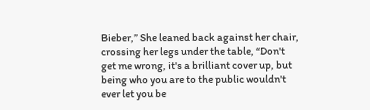Bieber,” She leaned back against her chair, crossing her legs under the table, “Don't get me wrong, it's a brilliant cover up, but being who you are to the public wouldn't ever let you be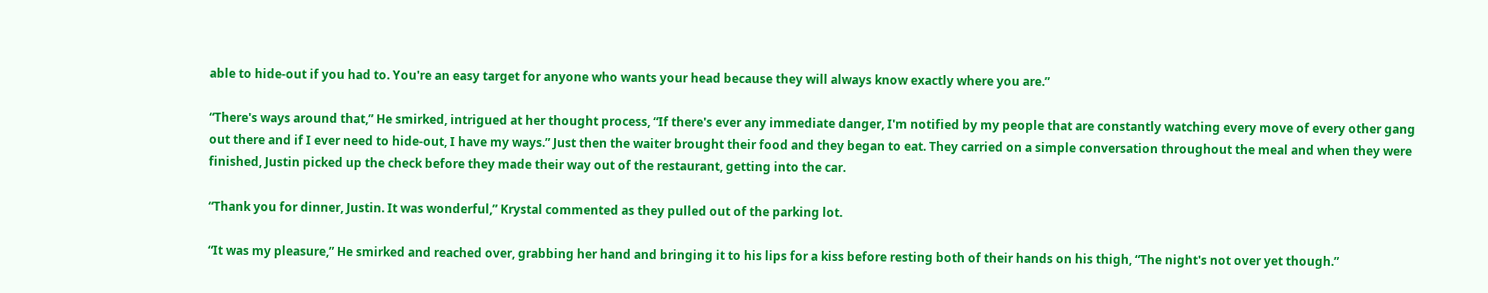able to hide-out if you had to. You're an easy target for anyone who wants your head because they will always know exactly where you are.”

“There's ways around that,” He smirked, intrigued at her thought process, “If there's ever any immediate danger, I'm notified by my people that are constantly watching every move of every other gang out there and if I ever need to hide-out, I have my ways.” Just then the waiter brought their food and they began to eat. They carried on a simple conversation throughout the meal and when they were finished, Justin picked up the check before they made their way out of the restaurant, getting into the car.

“Thank you for dinner, Justin. It was wonderful,” Krystal commented as they pulled out of the parking lot.

“It was my pleasure,” He smirked and reached over, grabbing her hand and bringing it to his lips for a kiss before resting both of their hands on his thigh, “The night's not over yet though.”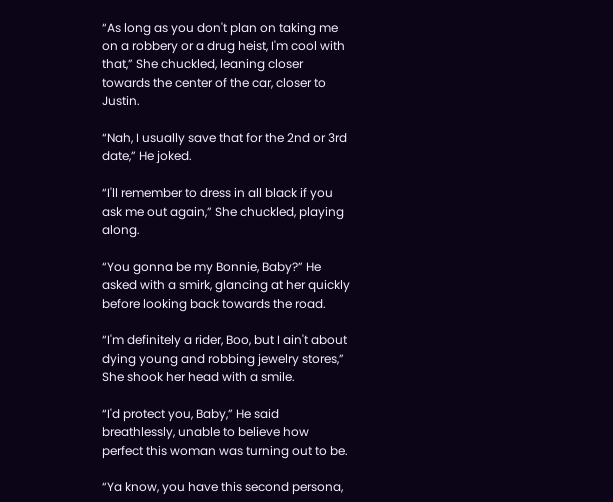“As long as you don't plan on taking me on a robbery or a drug heist, I'm cool with that,” She chuckled, leaning closer towards the center of the car, closer to Justin.

“Nah, I usually save that for the 2nd or 3rd date,” He joked.

“I'll remember to dress in all black if you ask me out again,” She chuckled, playing along.

“You gonna be my Bonnie, Baby?” He asked with a smirk, glancing at her quickly before looking back towards the road.

“I'm definitely a rider, Boo, but I ain't about dying young and robbing jewelry stores,” She shook her head with a smile.

“I'd protect you, Baby,” He said breathlessly, unable to believe how perfect this woman was turning out to be.

“Ya know, you have this second persona,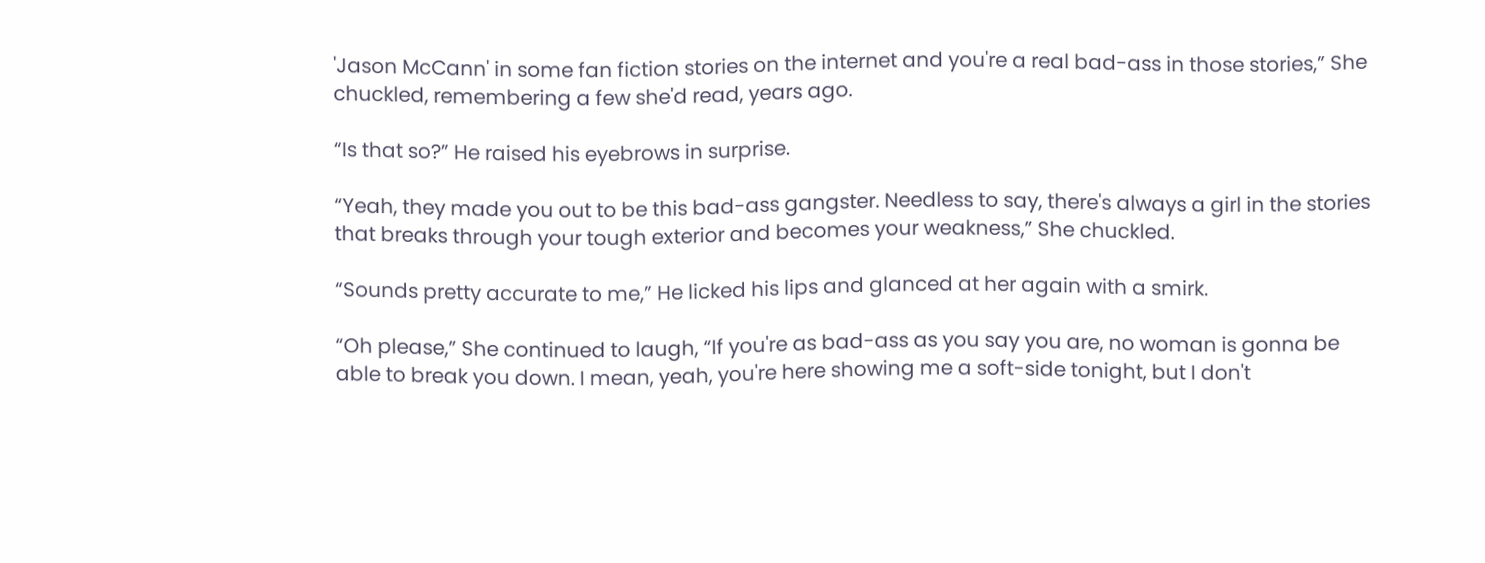'Jason McCann' in some fan fiction stories on the internet and you're a real bad-ass in those stories,” She chuckled, remembering a few she'd read, years ago.

“Is that so?” He raised his eyebrows in surprise.

“Yeah, they made you out to be this bad-ass gangster. Needless to say, there's always a girl in the stories that breaks through your tough exterior and becomes your weakness,” She chuckled.

“Sounds pretty accurate to me,” He licked his lips and glanced at her again with a smirk.

“Oh please,” She continued to laugh, “If you're as bad-ass as you say you are, no woman is gonna be able to break you down. I mean, yeah, you're here showing me a soft-side tonight, but I don't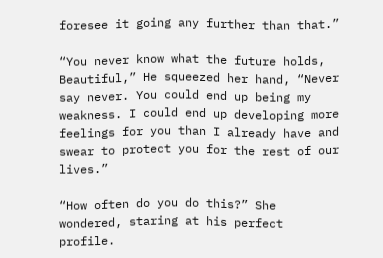foresee it going any further than that.”

“You never know what the future holds, Beautiful,” He squeezed her hand, “Never say never. You could end up being my weakness. I could end up developing more feelings for you than I already have and swear to protect you for the rest of our lives.”

“How often do you do this?” She wondered, staring at his perfect profile.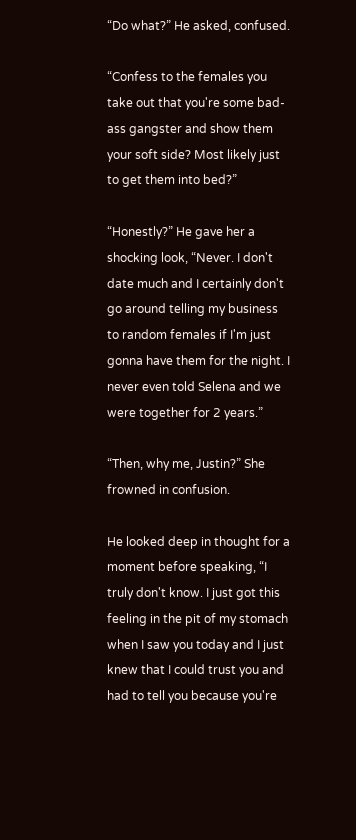“Do what?” He asked, confused.

“Confess to the females you take out that you're some bad-ass gangster and show them your soft side? Most likely just to get them into bed?”

“Honestly?” He gave her a shocking look, “Never. I don't date much and I certainly don't go around telling my business to random females if I'm just gonna have them for the night. I never even told Selena and we were together for 2 years.”

“Then, why me, Justin?” She frowned in confusion.

He looked deep in thought for a moment before speaking, “I truly don't know. I just got this feeling in the pit of my stomach when I saw you today and I just knew that I could trust you and had to tell you because you're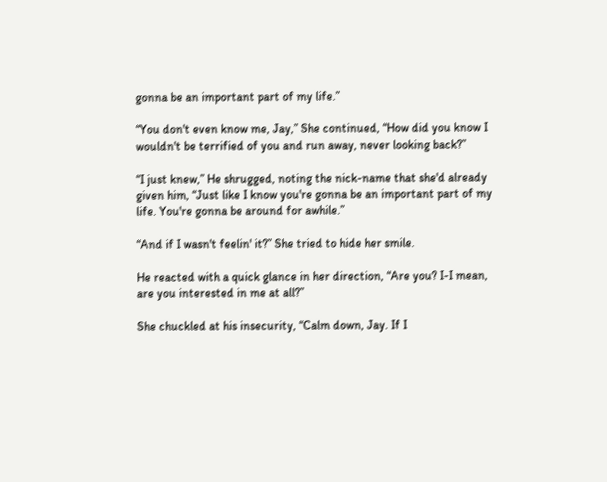gonna be an important part of my life.”

“You don't even know me, Jay,” She continued, “How did you know I wouldn't be terrified of you and run away, never looking back?”

“I just knew,” He shrugged, noting the nick-name that she'd already given him, “Just like I know you're gonna be an important part of my life. You're gonna be around for awhile.”

“And if I wasn't feelin' it?” She tried to hide her smile.

He reacted with a quick glance in her direction, “Are you? I-I mean, are you interested in me at all?”

She chuckled at his insecurity, “Calm down, Jay. If I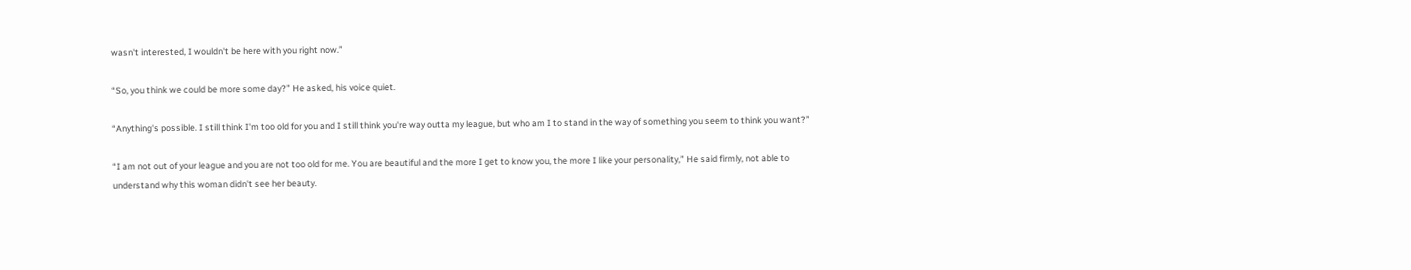wasn't interested, I wouldn't be here with you right now.”

“So, you think we could be more some day?” He asked, his voice quiet.

“Anything's possible. I still think I'm too old for you and I still think you're way outta my league, but who am I to stand in the way of something you seem to think you want?”

“I am not out of your league and you are not too old for me. You are beautiful and the more I get to know you, the more I like your personality,” He said firmly, not able to understand why this woman didn't see her beauty.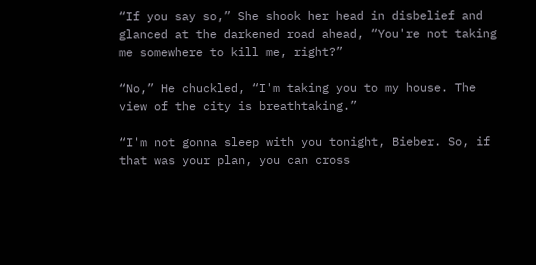“If you say so,” She shook her head in disbelief and glanced at the darkened road ahead, “You're not taking me somewhere to kill me, right?”

“No,” He chuckled, “I'm taking you to my house. The view of the city is breathtaking.”

“I'm not gonna sleep with you tonight, Bieber. So, if that was your plan, you can cross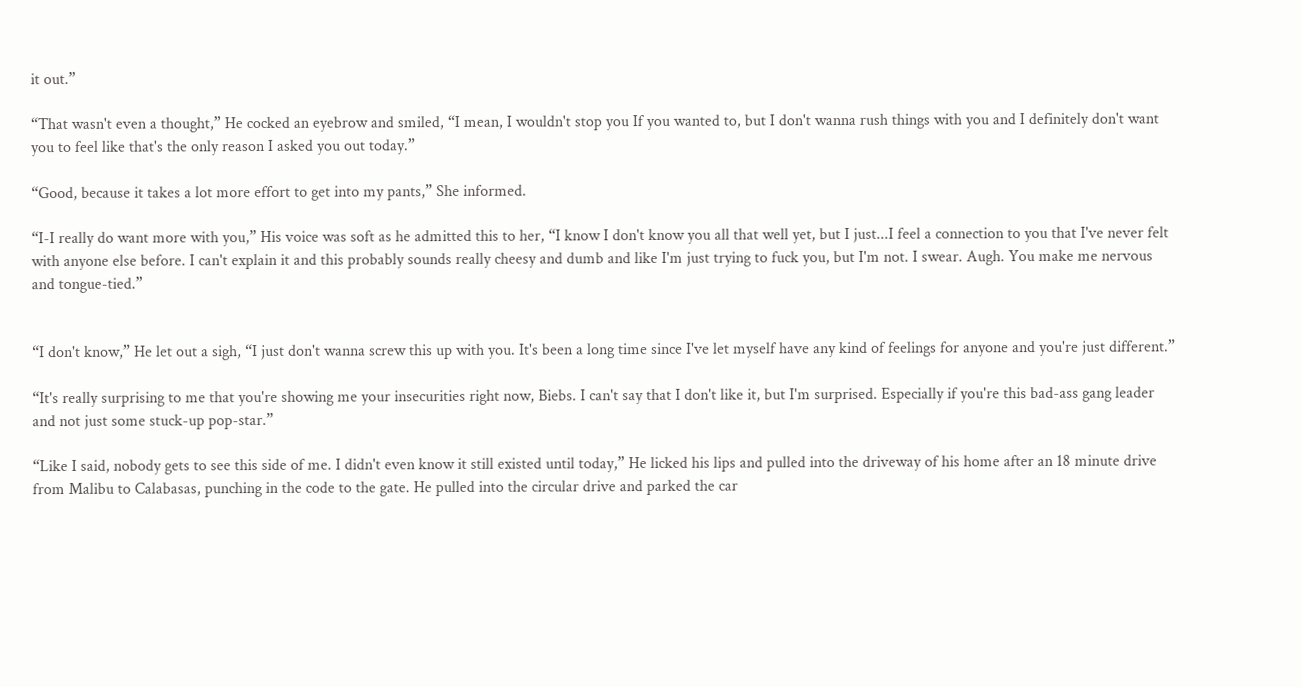it out.”

“That wasn't even a thought,” He cocked an eyebrow and smiled, “I mean, I wouldn't stop you If you wanted to, but I don't wanna rush things with you and I definitely don't want you to feel like that's the only reason I asked you out today.”

“Good, because it takes a lot more effort to get into my pants,” She informed.

“I-I really do want more with you,” His voice was soft as he admitted this to her, “I know I don't know you all that well yet, but I just...I feel a connection to you that I've never felt with anyone else before. I can't explain it and this probably sounds really cheesy and dumb and like I'm just trying to fuck you, but I'm not. I swear. Augh. You make me nervous and tongue-tied.”


“I don't know,” He let out a sigh, “I just don't wanna screw this up with you. It's been a long time since I've let myself have any kind of feelings for anyone and you're just different.”

“It's really surprising to me that you're showing me your insecurities right now, Biebs. I can't say that I don't like it, but I'm surprised. Especially if you're this bad-ass gang leader and not just some stuck-up pop-star.”

“Like I said, nobody gets to see this side of me. I didn't even know it still existed until today,” He licked his lips and pulled into the driveway of his home after an 18 minute drive from Malibu to Calabasas, punching in the code to the gate. He pulled into the circular drive and parked the car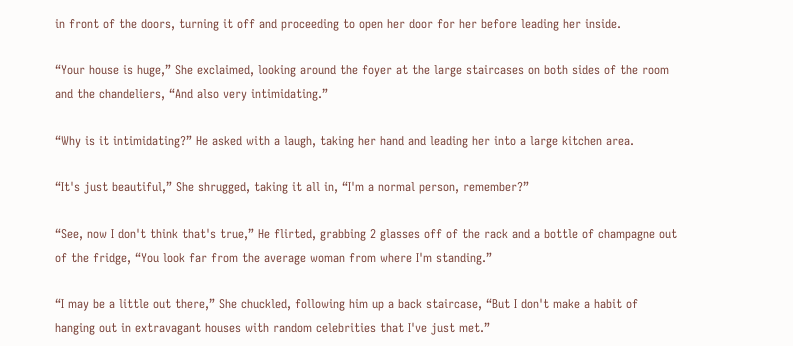in front of the doors, turning it off and proceeding to open her door for her before leading her inside.

“Your house is huge,” She exclaimed, looking around the foyer at the large staircases on both sides of the room and the chandeliers, “And also very intimidating.”

“Why is it intimidating?” He asked with a laugh, taking her hand and leading her into a large kitchen area.

“It's just beautiful,” She shrugged, taking it all in, “I'm a normal person, remember?”

“See, now I don't think that's true,” He flirted, grabbing 2 glasses off of the rack and a bottle of champagne out of the fridge, “You look far from the average woman from where I'm standing.”

“I may be a little out there,” She chuckled, following him up a back staircase, “But I don't make a habit of hanging out in extravagant houses with random celebrities that I've just met.”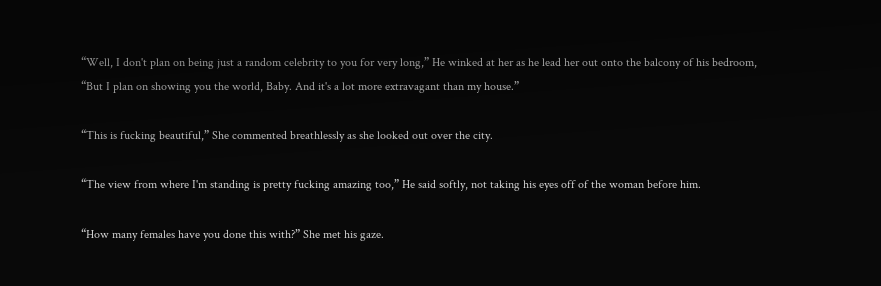“Well, I don't plan on being just a random celebrity to you for very long,” He winked at her as he lead her out onto the balcony of his bedroom, “But I plan on showing you the world, Baby. And it's a lot more extravagant than my house.”

“This is fucking beautiful,” She commented breathlessly as she looked out over the city.

“The view from where I'm standing is pretty fucking amazing too,” He said softly, not taking his eyes off of the woman before him.

“How many females have you done this with?” She met his gaze.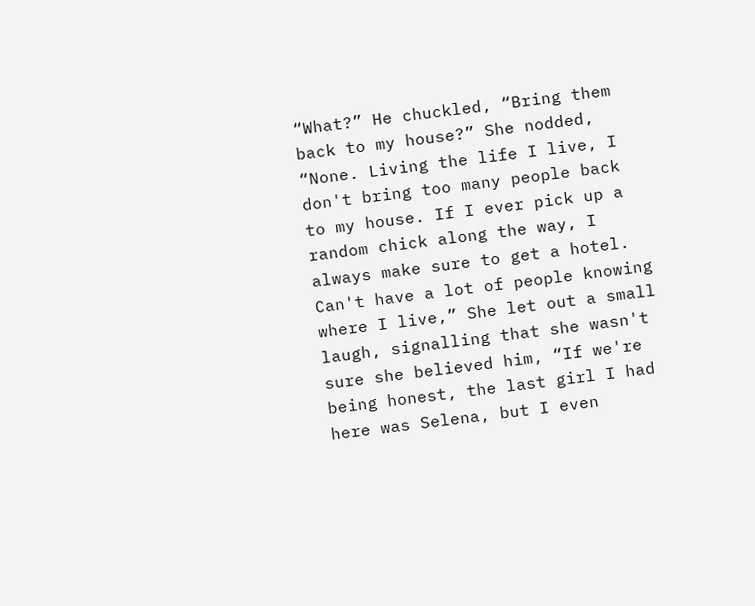“What?” He chuckled, “Bring them back to my house?” She nodded, “None. Living the life I live, I don't bring too many people back to my house. If I ever pick up a random chick along the way, I always make sure to get a hotel. Can't have a lot of people knowing where I live,” She let out a small laugh, signalling that she wasn't sure she believed him, “If we're being honest, the last girl I had here was Selena, but I even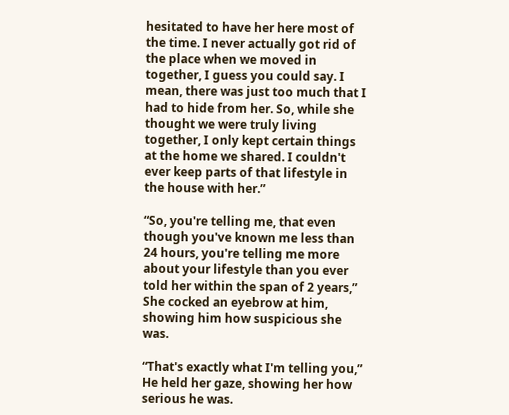hesitated to have her here most of the time. I never actually got rid of the place when we moved in together, I guess you could say. I mean, there was just too much that I had to hide from her. So, while she thought we were truly living together, I only kept certain things at the home we shared. I couldn't ever keep parts of that lifestyle in the house with her.”

“So, you're telling me, that even though you've known me less than 24 hours, you're telling me more about your lifestyle than you ever told her within the span of 2 years,” She cocked an eyebrow at him, showing him how suspicious she was.

“That's exactly what I'm telling you,” He held her gaze, showing her how serious he was.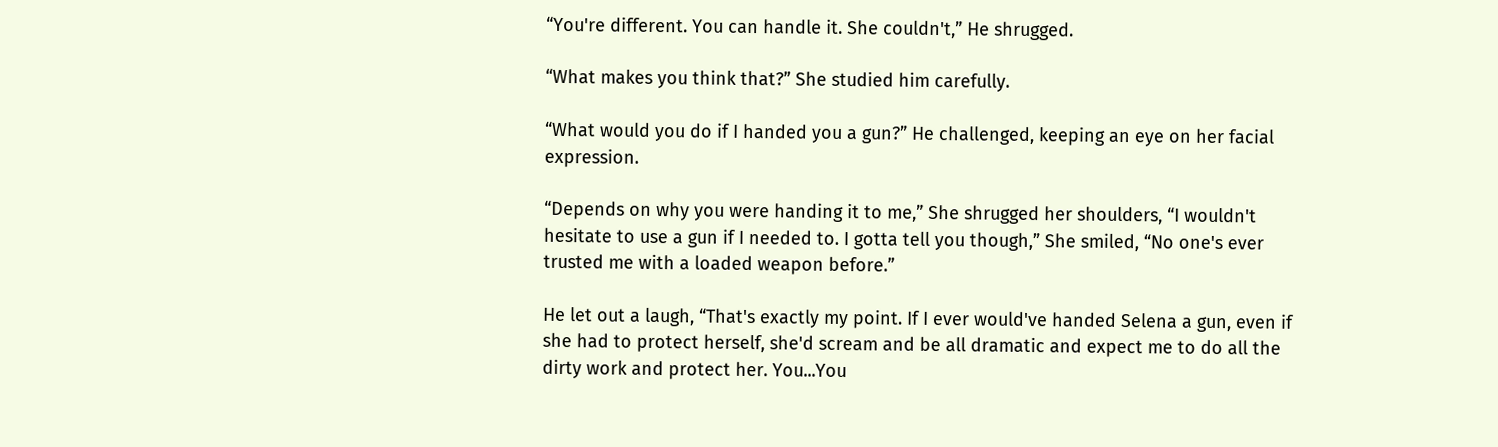“You're different. You can handle it. She couldn't,” He shrugged.

“What makes you think that?” She studied him carefully.

“What would you do if I handed you a gun?” He challenged, keeping an eye on her facial expression.

“Depends on why you were handing it to me,” She shrugged her shoulders, “I wouldn't hesitate to use a gun if I needed to. I gotta tell you though,” She smiled, “No one's ever trusted me with a loaded weapon before.”

He let out a laugh, “That's exactly my point. If I ever would've handed Selena a gun, even if she had to protect herself, she'd scream and be all dramatic and expect me to do all the dirty work and protect her. You...You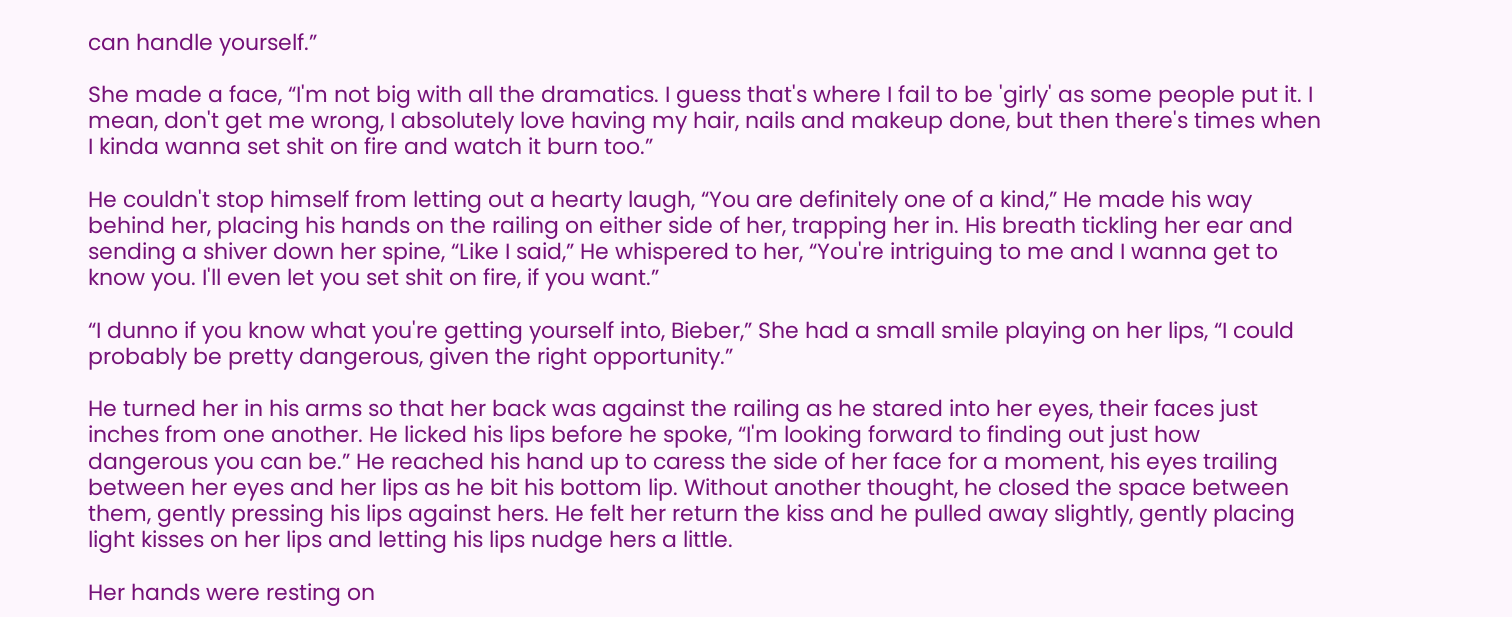can handle yourself.”

She made a face, “I'm not big with all the dramatics. I guess that's where I fail to be 'girly' as some people put it. I mean, don't get me wrong, I absolutely love having my hair, nails and makeup done, but then there's times when I kinda wanna set shit on fire and watch it burn too.”

He couldn't stop himself from letting out a hearty laugh, “You are definitely one of a kind,” He made his way behind her, placing his hands on the railing on either side of her, trapping her in. His breath tickling her ear and sending a shiver down her spine, “Like I said,” He whispered to her, “You're intriguing to me and I wanna get to know you. I'll even let you set shit on fire, if you want.”

“I dunno if you know what you're getting yourself into, Bieber,” She had a small smile playing on her lips, “I could probably be pretty dangerous, given the right opportunity.”

He turned her in his arms so that her back was against the railing as he stared into her eyes, their faces just inches from one another. He licked his lips before he spoke, “I'm looking forward to finding out just how dangerous you can be.” He reached his hand up to caress the side of her face for a moment, his eyes trailing between her eyes and her lips as he bit his bottom lip. Without another thought, he closed the space between them, gently pressing his lips against hers. He felt her return the kiss and he pulled away slightly, gently placing light kisses on her lips and letting his lips nudge hers a little.

Her hands were resting on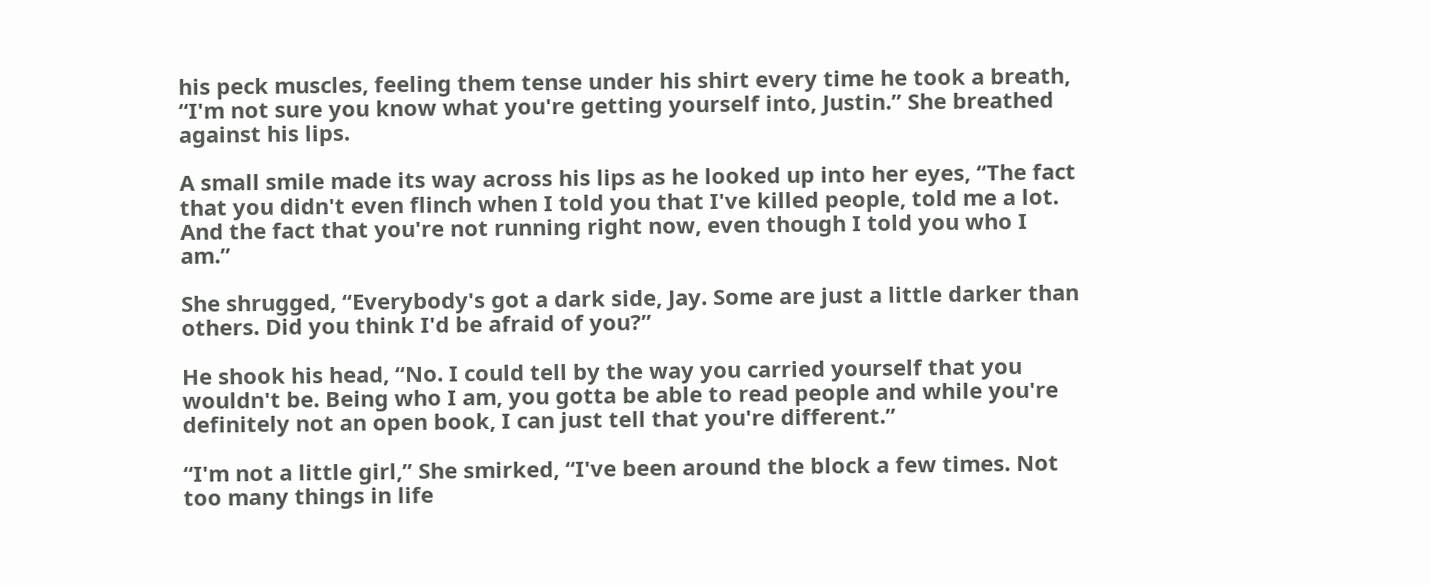his peck muscles, feeling them tense under his shirt every time he took a breath, “I'm not sure you know what you're getting yourself into, Justin.” She breathed against his lips.

A small smile made its way across his lips as he looked up into her eyes, “The fact that you didn't even flinch when I told you that I've killed people, told me a lot. And the fact that you're not running right now, even though I told you who I am.”

She shrugged, “Everybody's got a dark side, Jay. Some are just a little darker than others. Did you think I'd be afraid of you?”

He shook his head, “No. I could tell by the way you carried yourself that you wouldn't be. Being who I am, you gotta be able to read people and while you're definitely not an open book, I can just tell that you're different.”

“I'm not a little girl,” She smirked, “I've been around the block a few times. Not too many things in life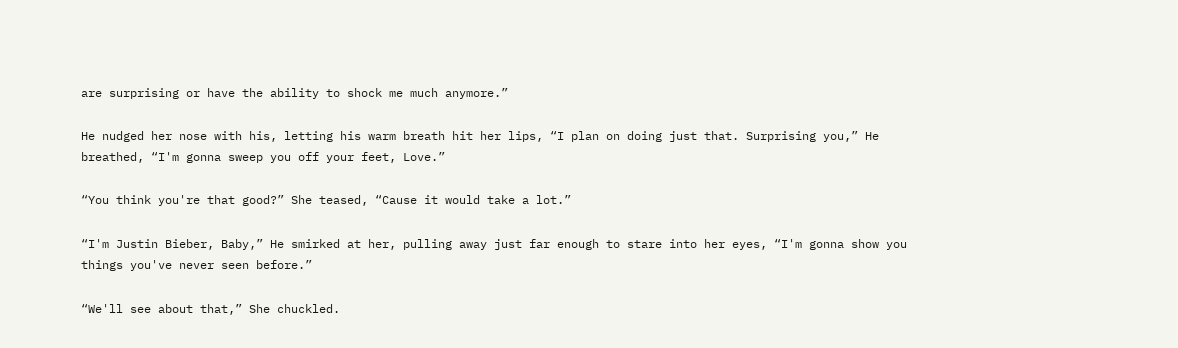are surprising or have the ability to shock me much anymore.”

He nudged her nose with his, letting his warm breath hit her lips, “I plan on doing just that. Surprising you,” He breathed, “I'm gonna sweep you off your feet, Love.”

“You think you're that good?” She teased, “Cause it would take a lot.”

“I'm Justin Bieber, Baby,” He smirked at her, pulling away just far enough to stare into her eyes, “I'm gonna show you things you've never seen before.”

“We'll see about that,” She chuckled.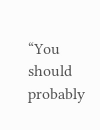“You should probably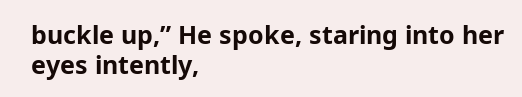buckle up,” He spoke, staring into her eyes intently,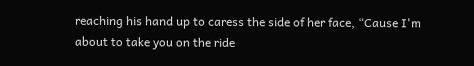reaching his hand up to caress the side of her face, “Cause I'm about to take you on the ride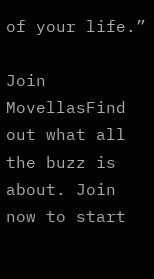of your life.”

Join MovellasFind out what all the buzz is about. Join now to start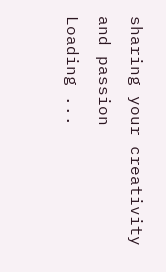sharing your creativity and passion
Loading ...